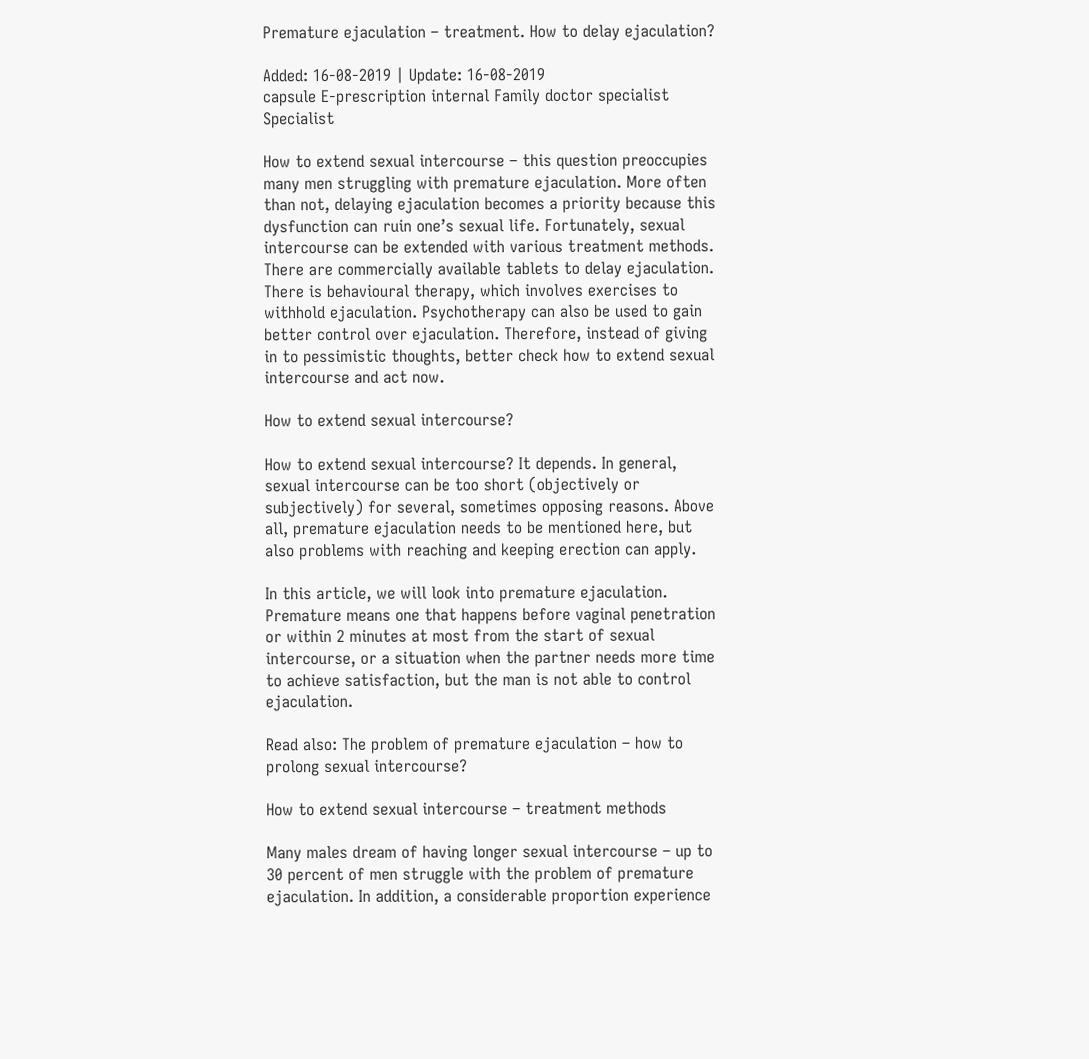Premature ejaculation – treatment. How to delay ejaculation?

Added: 16-08-2019 | Update: 16-08-2019
capsule E-prescription internal Family doctor specialist Specialist

How to extend sexual intercourse – this question preoccupies many men struggling with premature ejaculation. More often than not, delaying ejaculation becomes a priority because this dysfunction can ruin one’s sexual life. Fortunately, sexual intercourse can be extended with various treatment methods. There are commercially available tablets to delay ejaculation. There is behavioural therapy, which involves exercises to withhold ejaculation. Psychotherapy can also be used to gain better control over ejaculation. Therefore, instead of giving in to pessimistic thoughts, better check how to extend sexual intercourse and act now.

How to extend sexual intercourse?

How to extend sexual intercourse? It depends. In general, sexual intercourse can be too short (objectively or subjectively) for several, sometimes opposing reasons. Above all, premature ejaculation needs to be mentioned here, but also problems with reaching and keeping erection can apply.

In this article, we will look into premature ejaculation. Premature means one that happens before vaginal penetration or within 2 minutes at most from the start of sexual intercourse, or a situation when the partner needs more time to achieve satisfaction, but the man is not able to control ejaculation.

Read also: The problem of premature ejaculation – how to prolong sexual intercourse?

How to extend sexual intercourse – treatment methods

Many males dream of having longer sexual intercourse – up to 30 percent of men struggle with the problem of premature ejaculation. In addition, a considerable proportion experience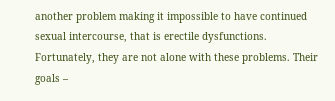another problem making it impossible to have continued sexual intercourse, that is erectile dysfunctions. Fortunately, they are not alone with these problems. Their goals –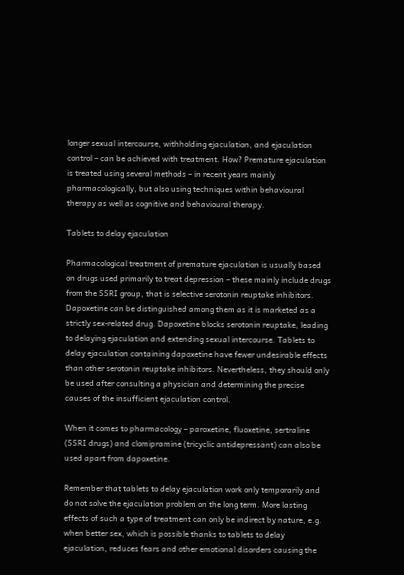longer sexual intercourse, withholding ejaculation, and ejaculation control – can be achieved with treatment. How? Premature ejaculation is treated using several methods – in recent years mainly pharmacologically, but also using techniques within behavioural therapy as well as cognitive and behavioural therapy.

Tablets to delay ejaculation

Pharmacological treatment of premature ejaculation is usually based on drugs used primarily to treat depression – these mainly include drugs from the SSRI group, that is selective serotonin reuptake inhibitors. Dapoxetine can be distinguished among them as it is marketed as a strictly sex-related drug. Dapoxetine blocks serotonin reuptake, leading to delaying ejaculation and extending sexual intercourse. Tablets to delay ejaculation containing dapoxetine have fewer undesirable effects than other serotonin reuptake inhibitors. Nevertheless, they should only be used after consulting a physician and determining the precise causes of the insufficient ejaculation control.

When it comes to pharmacology – paroxetine, fluoxetine, sertraline (SSRI drugs) and clomipramine (tricyclic antidepressant) can also be used apart from dapoxetine.

Remember that tablets to delay ejaculation work only temporarily and do not solve the ejaculation problem on the long term. More lasting effects of such a type of treatment can only be indirect by nature, e.g. when better sex, which is possible thanks to tablets to delay ejaculation, reduces fears and other emotional disorders causing the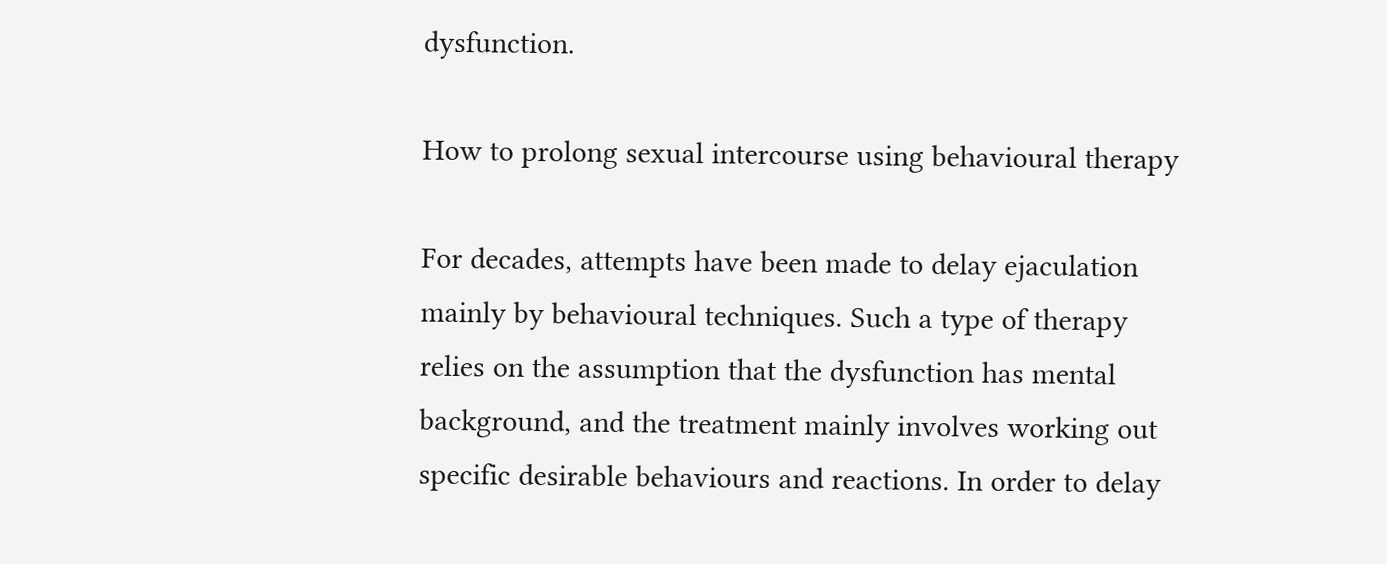dysfunction.

How to prolong sexual intercourse using behavioural therapy

For decades, attempts have been made to delay ejaculation mainly by behavioural techniques. Such a type of therapy relies on the assumption that the dysfunction has mental background, and the treatment mainly involves working out specific desirable behaviours and reactions. In order to delay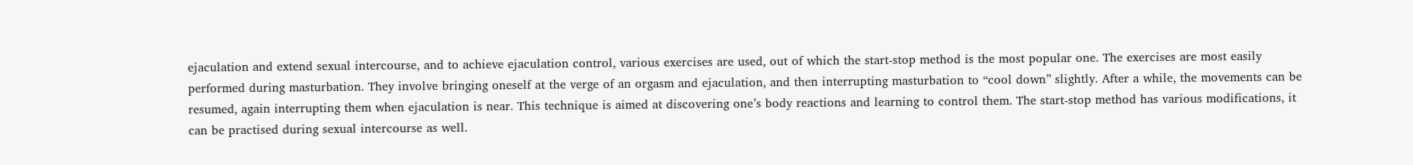ejaculation and extend sexual intercourse, and to achieve ejaculation control, various exercises are used, out of which the start-stop method is the most popular one. The exercises are most easily performed during masturbation. They involve bringing oneself at the verge of an orgasm and ejaculation, and then interrupting masturbation to “cool down” slightly. After a while, the movements can be resumed, again interrupting them when ejaculation is near. This technique is aimed at discovering one’s body reactions and learning to control them. The start-stop method has various modifications, it can be practised during sexual intercourse as well.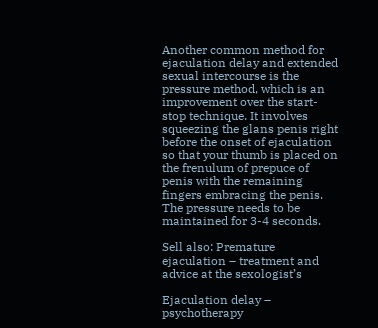Another common method for ejaculation delay and extended sexual intercourse is the pressure method, which is an improvement over the start-stop technique. It involves squeezing the glans penis right before the onset of ejaculation so that your thumb is placed on the frenulum of prepuce of penis with the remaining fingers embracing the penis. The pressure needs to be maintained for 3-4 seconds.

Sell also: Premature ejaculation – treatment and advice at the sexologist’s

Ejaculation delay – psychotherapy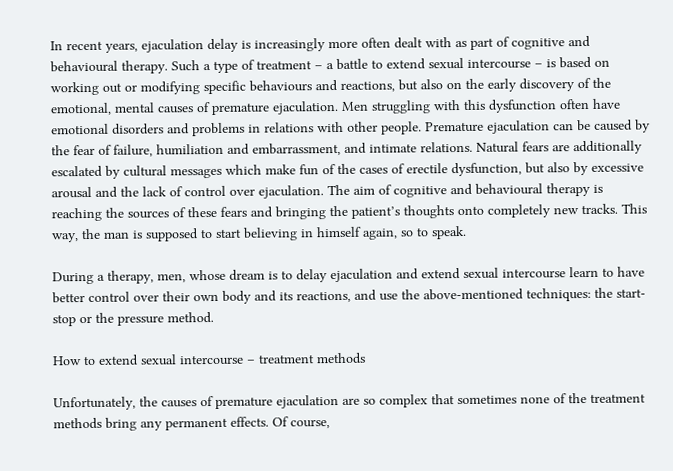In recent years, ejaculation delay is increasingly more often dealt with as part of cognitive and behavioural therapy. Such a type of treatment – a battle to extend sexual intercourse – is based on working out or modifying specific behaviours and reactions, but also on the early discovery of the emotional, mental causes of premature ejaculation. Men struggling with this dysfunction often have emotional disorders and problems in relations with other people. Premature ejaculation can be caused by the fear of failure, humiliation and embarrassment, and intimate relations. Natural fears are additionally escalated by cultural messages which make fun of the cases of erectile dysfunction, but also by excessive arousal and the lack of control over ejaculation. The aim of cognitive and behavioural therapy is reaching the sources of these fears and bringing the patient’s thoughts onto completely new tracks. This way, the man is supposed to start believing in himself again, so to speak.

During a therapy, men, whose dream is to delay ejaculation and extend sexual intercourse learn to have better control over their own body and its reactions, and use the above-mentioned techniques: the start-stop or the pressure method.

How to extend sexual intercourse – treatment methods

Unfortunately, the causes of premature ejaculation are so complex that sometimes none of the treatment methods bring any permanent effects. Of course,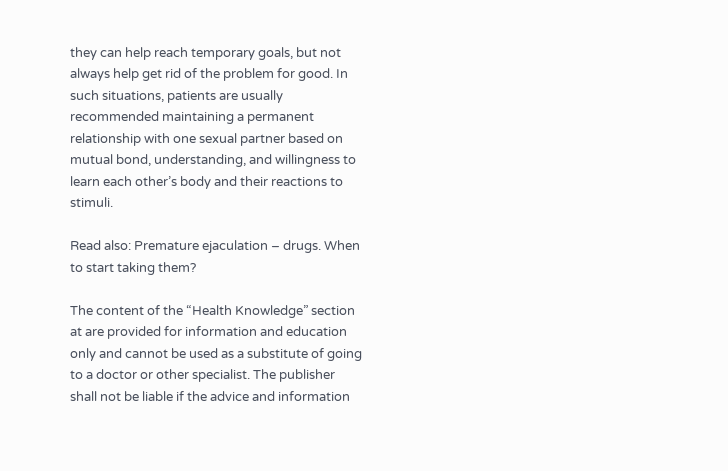they can help reach temporary goals, but not always help get rid of the problem for good. In such situations, patients are usually recommended maintaining a permanent relationship with one sexual partner based on mutual bond, understanding, and willingness to learn each other’s body and their reactions to stimuli.

Read also: Premature ejaculation – drugs. When to start taking them?

The content of the “Health Knowledge” section at are provided for information and education only and cannot be used as a substitute of going to a doctor or other specialist. The publisher shall not be liable if the advice and information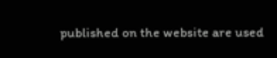published on the website are used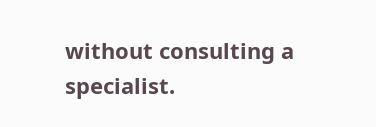without consulting a specialist.